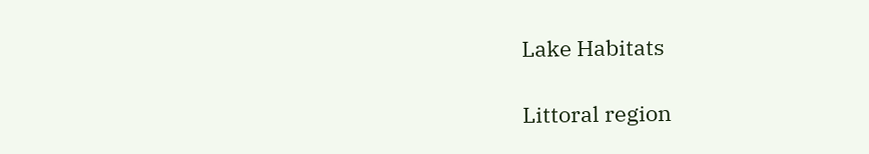Lake Habitats

Littoral region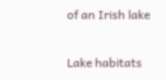of an Irish lake

Lake habitats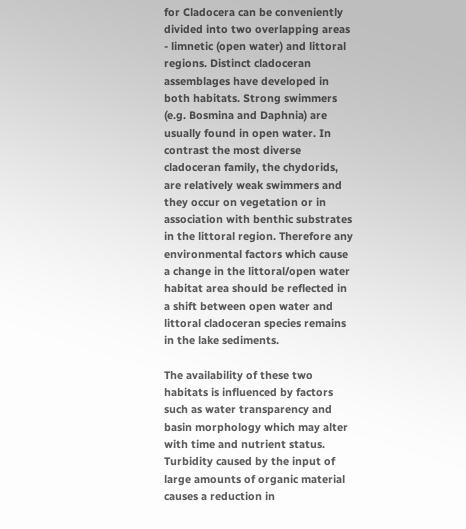for Cladocera can be conveniently divided into two overlapping areas - limnetic (open water) and littoral regions. Distinct cladoceran assemblages have developed in both habitats. Strong swimmers (e.g. Bosmina and Daphnia) are usually found in open water. In contrast the most diverse cladoceran family, the chydorids, are relatively weak swimmers and they occur on vegetation or in association with benthic substrates in the littoral region. Therefore any environmental factors which cause a change in the littoral/open water habitat area should be reflected in a shift between open water and littoral cladoceran species remains in the lake sediments.

The availability of these two habitats is influenced by factors such as water transparency and basin morphology which may alter with time and nutrient status. Turbidity caused by the input of large amounts of organic material causes a reduction in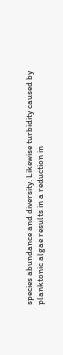species abundance and diversity. Likewise turbidity caused by planktonic algae results in a reduction in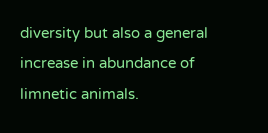diversity but also a general increase in abundance of limnetic animals.